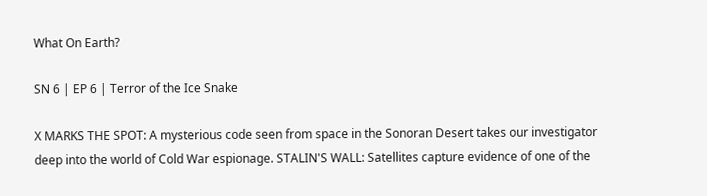What On Earth?

SN 6 | EP 6 | Terror of the Ice Snake

X MARKS THE SPOT: A mysterious code seen from space in the Sonoran Desert takes our investigator deep into the world of Cold War espionage. STALIN'S WALL: Satellites capture evidence of one of the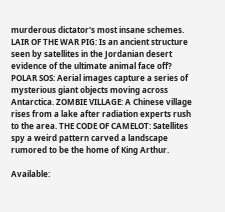murderous dictator's most insane schemes. LAIR OF THE WAR PIG: Is an ancient structure seen by satellites in the Jordanian desert evidence of the ultimate animal face off? POLAR SOS: Aerial images capture a series of mysterious giant objects moving across Antarctica. ZOMBIE VILLAGE: A Chinese village rises from a lake after radiation experts rush to the area. THE CODE OF CAMELOT: Satellites spy a weird pattern carved a landscape rumored to be the home of King Arthur.

Available: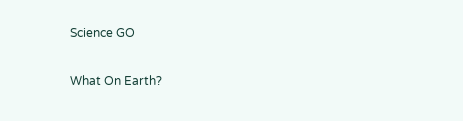Science GO

What On Earth?